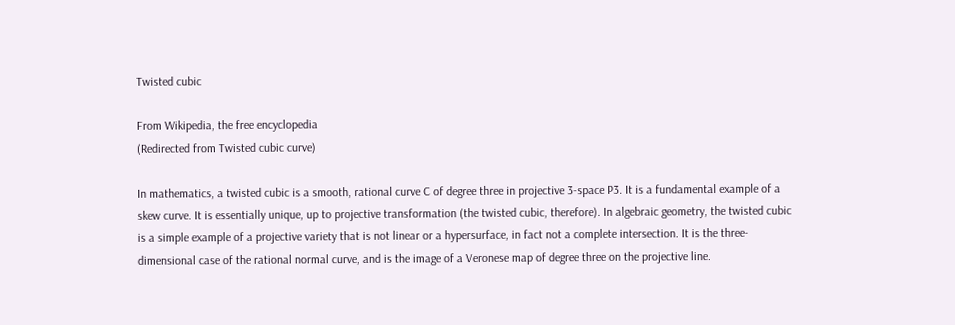Twisted cubic

From Wikipedia, the free encyclopedia
(Redirected from Twisted cubic curve)

In mathematics, a twisted cubic is a smooth, rational curve C of degree three in projective 3-space P3. It is a fundamental example of a skew curve. It is essentially unique, up to projective transformation (the twisted cubic, therefore). In algebraic geometry, the twisted cubic is a simple example of a projective variety that is not linear or a hypersurface, in fact not a complete intersection. It is the three-dimensional case of the rational normal curve, and is the image of a Veronese map of degree three on the projective line.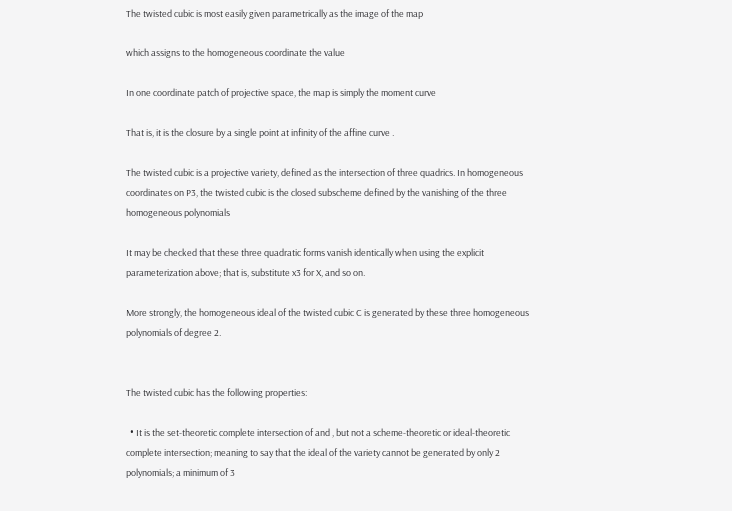The twisted cubic is most easily given parametrically as the image of the map

which assigns to the homogeneous coordinate the value

In one coordinate patch of projective space, the map is simply the moment curve

That is, it is the closure by a single point at infinity of the affine curve .

The twisted cubic is a projective variety, defined as the intersection of three quadrics. In homogeneous coordinates on P3, the twisted cubic is the closed subscheme defined by the vanishing of the three homogeneous polynomials

It may be checked that these three quadratic forms vanish identically when using the explicit parameterization above; that is, substitute x3 for X, and so on.

More strongly, the homogeneous ideal of the twisted cubic C is generated by these three homogeneous polynomials of degree 2.


The twisted cubic has the following properties:

  • It is the set-theoretic complete intersection of and , but not a scheme-theoretic or ideal-theoretic complete intersection; meaning to say that the ideal of the variety cannot be generated by only 2 polynomials; a minimum of 3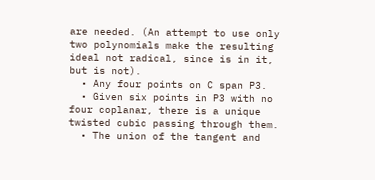are needed. (An attempt to use only two polynomials make the resulting ideal not radical, since is in it, but is not).
  • Any four points on C span P3.
  • Given six points in P3 with no four coplanar, there is a unique twisted cubic passing through them.
  • The union of the tangent and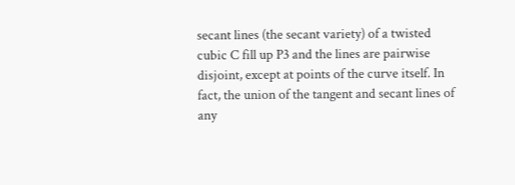secant lines (the secant variety) of a twisted cubic C fill up P3 and the lines are pairwise disjoint, except at points of the curve itself. In fact, the union of the tangent and secant lines of any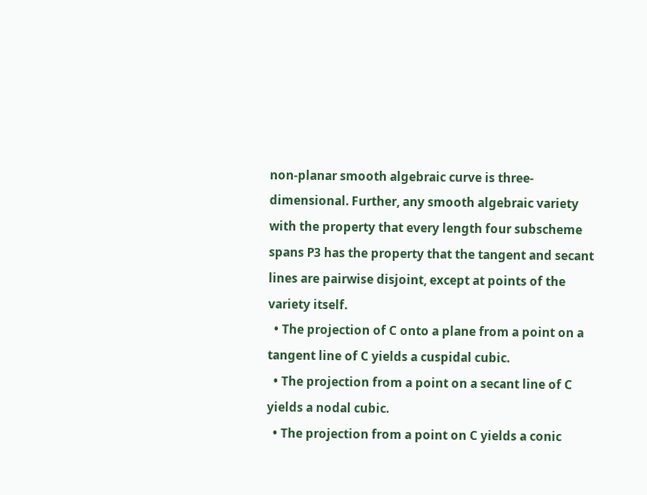non-planar smooth algebraic curve is three-dimensional. Further, any smooth algebraic variety with the property that every length four subscheme spans P3 has the property that the tangent and secant lines are pairwise disjoint, except at points of the variety itself.
  • The projection of C onto a plane from a point on a tangent line of C yields a cuspidal cubic.
  • The projection from a point on a secant line of C yields a nodal cubic.
  • The projection from a point on C yields a conic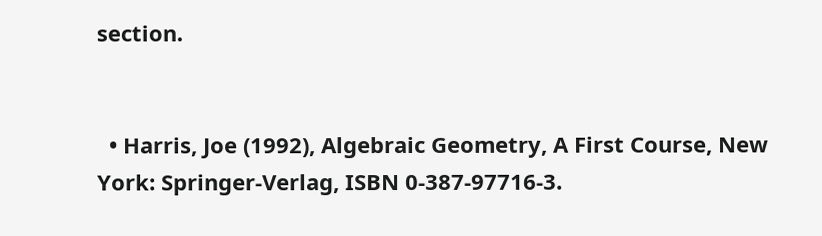section.


  • Harris, Joe (1992), Algebraic Geometry, A First Course, New York: Springer-Verlag, ISBN 0-387-97716-3.